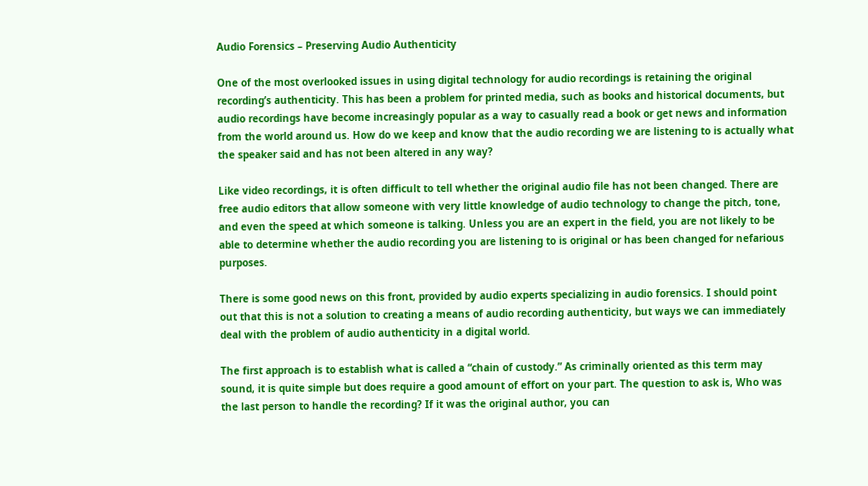Audio Forensics – Preserving Audio Authenticity

One of the most overlooked issues in using digital technology for audio recordings is retaining the original recording’s authenticity. This has been a problem for printed media, such as books and historical documents, but audio recordings have become increasingly popular as a way to casually read a book or get news and information from the world around us. How do we keep and know that the audio recording we are listening to is actually what the speaker said and has not been altered in any way?

Like video recordings, it is often difficult to tell whether the original audio file has not been changed. There are free audio editors that allow someone with very little knowledge of audio technology to change the pitch, tone, and even the speed at which someone is talking. Unless you are an expert in the field, you are not likely to be able to determine whether the audio recording you are listening to is original or has been changed for nefarious purposes.

There is some good news on this front, provided by audio experts specializing in audio forensics. I should point out that this is not a solution to creating a means of audio recording authenticity, but ways we can immediately deal with the problem of audio authenticity in a digital world.

The first approach is to establish what is called a “chain of custody.” As criminally oriented as this term may sound, it is quite simple but does require a good amount of effort on your part. The question to ask is, Who was the last person to handle the recording? If it was the original author, you can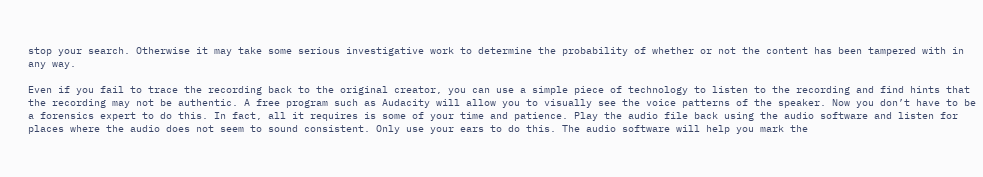stop your search. Otherwise it may take some serious investigative work to determine the probability of whether or not the content has been tampered with in any way.

Even if you fail to trace the recording back to the original creator, you can use a simple piece of technology to listen to the recording and find hints that the recording may not be authentic. A free program such as Audacity will allow you to visually see the voice patterns of the speaker. Now you don’t have to be a forensics expert to do this. In fact, all it requires is some of your time and patience. Play the audio file back using the audio software and listen for places where the audio does not seem to sound consistent. Only use your ears to do this. The audio software will help you mark the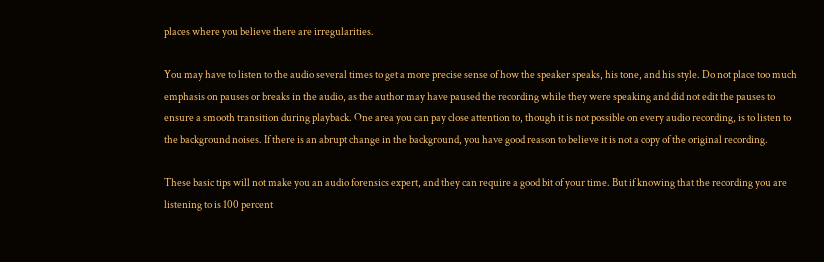places where you believe there are irregularities.

You may have to listen to the audio several times to get a more precise sense of how the speaker speaks, his tone, and his style. Do not place too much emphasis on pauses or breaks in the audio, as the author may have paused the recording while they were speaking and did not edit the pauses to ensure a smooth transition during playback. One area you can pay close attention to, though it is not possible on every audio recording, is to listen to the background noises. If there is an abrupt change in the background, you have good reason to believe it is not a copy of the original recording.

These basic tips will not make you an audio forensics expert, and they can require a good bit of your time. But if knowing that the recording you are listening to is 100 percent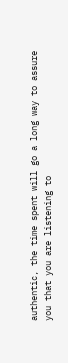authentic, the time spent will go a long way to assure you that you are listening to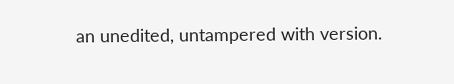an unedited, untampered with version.